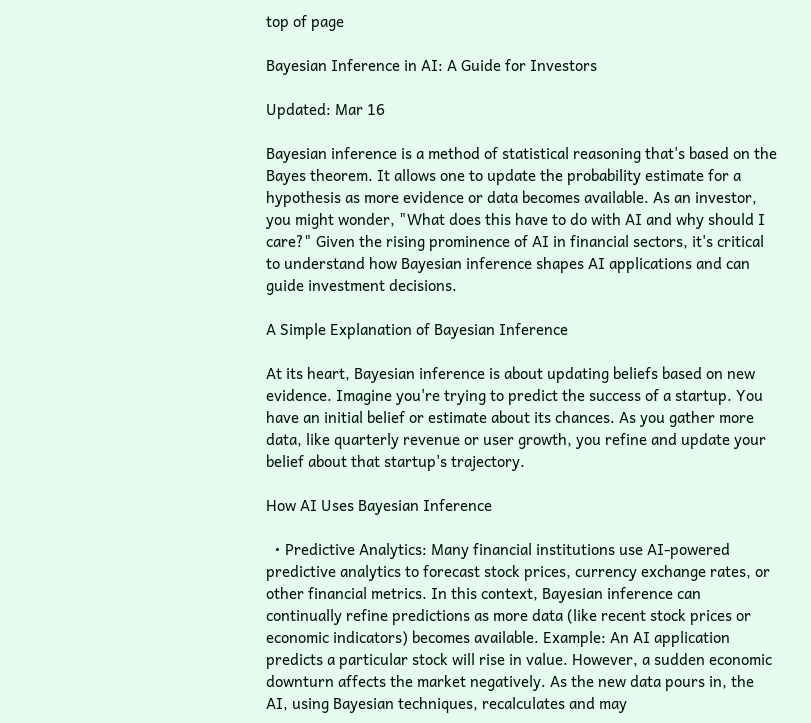top of page

Bayesian Inference in AI: A Guide for Investors

Updated: Mar 16

Bayesian inference is a method of statistical reasoning that's based on the Bayes theorem. It allows one to update the probability estimate for a hypothesis as more evidence or data becomes available. As an investor, you might wonder, "What does this have to do with AI and why should I care?" Given the rising prominence of AI in financial sectors, it's critical to understand how Bayesian inference shapes AI applications and can guide investment decisions.

A Simple Explanation of Bayesian Inference

At its heart, Bayesian inference is about updating beliefs based on new evidence. Imagine you're trying to predict the success of a startup. You have an initial belief or estimate about its chances. As you gather more data, like quarterly revenue or user growth, you refine and update your belief about that startup's trajectory.

How AI Uses Bayesian Inference

  • Predictive Analytics: Many financial institutions use AI-powered predictive analytics to forecast stock prices, currency exchange rates, or other financial metrics. In this context, Bayesian inference can continually refine predictions as more data (like recent stock prices or economic indicators) becomes available. Example: An AI application predicts a particular stock will rise in value. However, a sudden economic downturn affects the market negatively. As the new data pours in, the AI, using Bayesian techniques, recalculates and may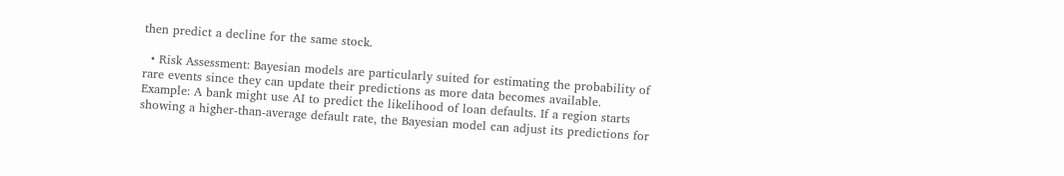then predict a decline for the same stock.

  • Risk Assessment: Bayesian models are particularly suited for estimating the probability of rare events since they can update their predictions as more data becomes available. Example: A bank might use AI to predict the likelihood of loan defaults. If a region starts showing a higher-than-average default rate, the Bayesian model can adjust its predictions for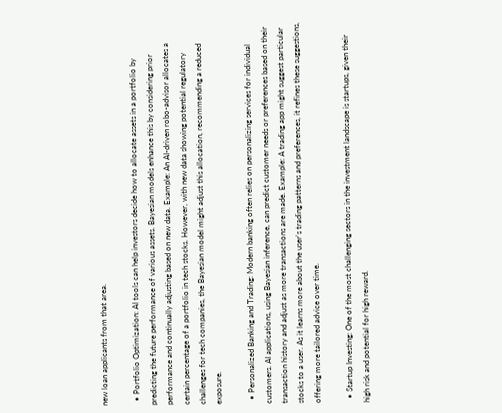new loan applicants from that area.

  • Portfolio Optimization: AI tools can help investors decide how to allocate assets in a portfolio by predicting the future performance of various assets. Bayesian models enhance this by considering prior performance and continually adjusting based on new data. Example: An AI-driven robo-advisor allocates a certain percentage of a portfolio in tech stocks. However, with new data showing potential regulatory challenges for tech companies, the Bayesian model might adjust this allocation, recommending a reduced exposure.

  • Personalized Banking and Trading: Modern banking often relies on personalizing services for individual customers. AI applications, using Bayesian inference, can predict customer needs or preferences based on their transaction history and adjust as more transactions are made. Example: A trading app might suggest particular stocks to a user. As it learns more about the user's trading patterns and preferences, it refines these suggestions, offering more tailored advice over time.

  • Startup Investing: One of the most challenging sectors in the investment landscape is startups, given their high risk and potential for high reward.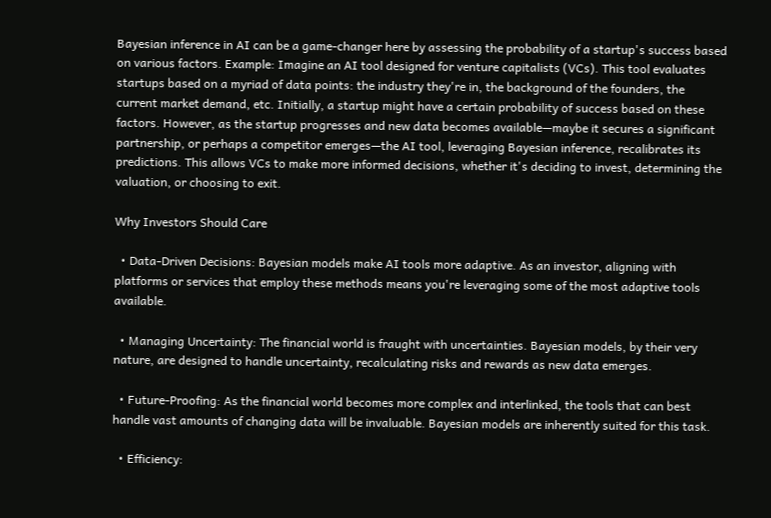Bayesian inference in AI can be a game-changer here by assessing the probability of a startup's success based on various factors. Example: Imagine an AI tool designed for venture capitalists (VCs). This tool evaluates startups based on a myriad of data points: the industry they're in, the background of the founders, the current market demand, etc. Initially, a startup might have a certain probability of success based on these factors. However, as the startup progresses and new data becomes available—maybe it secures a significant partnership, or perhaps a competitor emerges—the AI tool, leveraging Bayesian inference, recalibrates its predictions. This allows VCs to make more informed decisions, whether it's deciding to invest, determining the valuation, or choosing to exit.

Why Investors Should Care

  • Data-Driven Decisions: Bayesian models make AI tools more adaptive. As an investor, aligning with platforms or services that employ these methods means you're leveraging some of the most adaptive tools available.

  • Managing Uncertainty: The financial world is fraught with uncertainties. Bayesian models, by their very nature, are designed to handle uncertainty, recalculating risks and rewards as new data emerges.

  • Future-Proofing: As the financial world becomes more complex and interlinked, the tools that can best handle vast amounts of changing data will be invaluable. Bayesian models are inherently suited for this task.

  • Efficiency: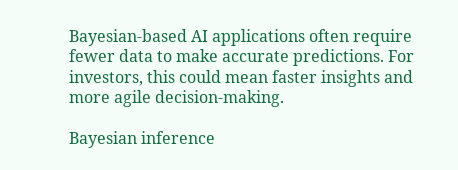Bayesian-based AI applications often require fewer data to make accurate predictions. For investors, this could mean faster insights and more agile decision-making.

Bayesian inference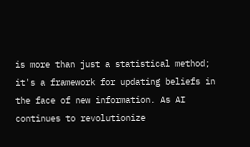is more than just a statistical method; it's a framework for updating beliefs in the face of new information. As AI continues to revolutionize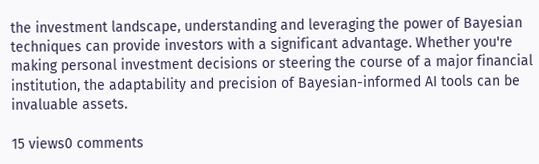the investment landscape, understanding and leveraging the power of Bayesian techniques can provide investors with a significant advantage. Whether you're making personal investment decisions or steering the course of a major financial institution, the adaptability and precision of Bayesian-informed AI tools can be invaluable assets.

15 views0 comments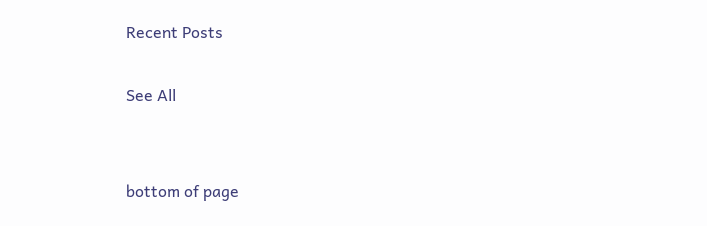Recent Posts

See All


bottom of page